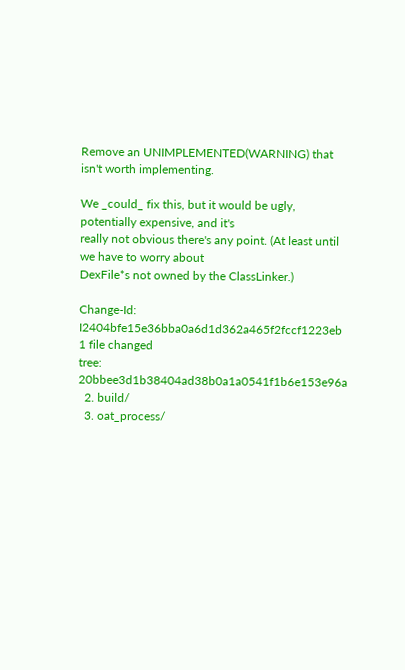Remove an UNIMPLEMENTED(WARNING) that isn't worth implementing.

We _could_ fix this, but it would be ugly, potentially expensive, and it's
really not obvious there's any point. (At least until we have to worry about
DexFile*s not owned by the ClassLinker.)

Change-Id: I2404bfe15e36bba0a6d1d362a465f2fccf1223eb
1 file changed
tree: 20bbee3d1b38404ad38b0a1a0541f1b6e153e96a
  2. build/
  3. oat_process/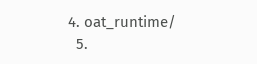4. oat_runtime/
  5.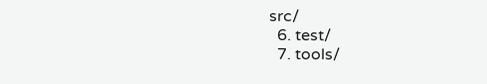src/
  6. test/
  7. tools/